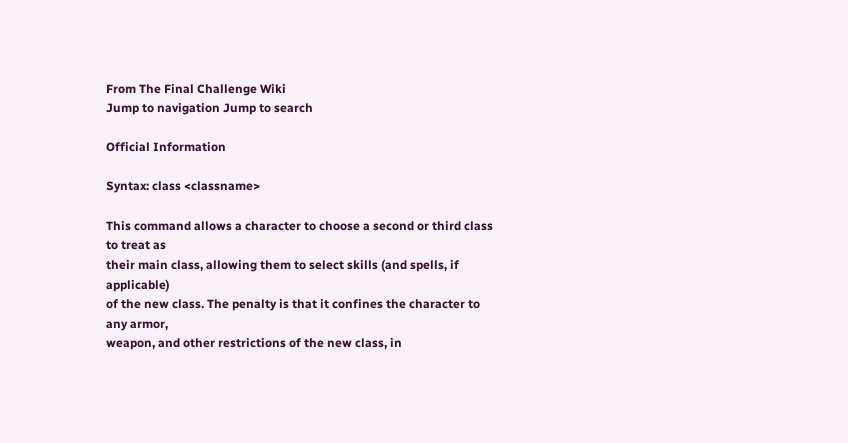From The Final Challenge Wiki
Jump to navigation Jump to search

Official Information

Syntax: class <classname>

This command allows a character to choose a second or third class to treat as
their main class, allowing them to select skills (and spells, if applicable)
of the new class. The penalty is that it confines the character to any armor,
weapon, and other restrictions of the new class, in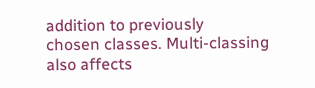addition to previously
chosen classes. Multi-classing also affects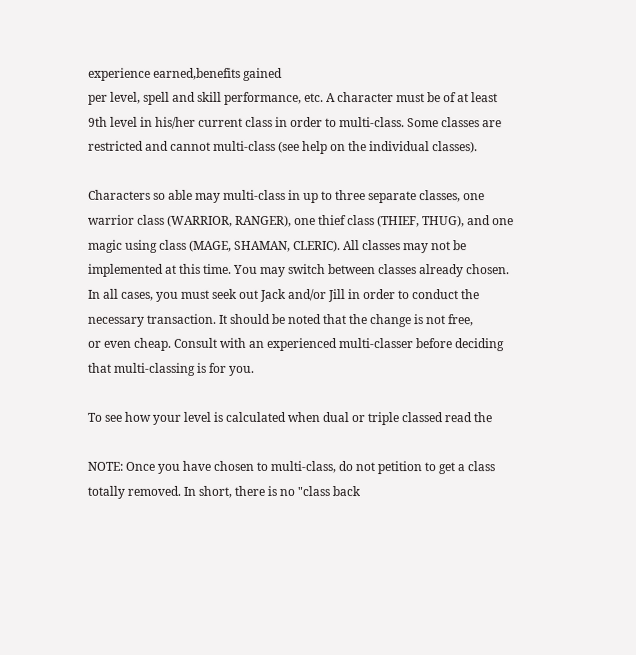experience earned,benefits gained
per level, spell and skill performance, etc. A character must be of at least
9th level in his/her current class in order to multi-class. Some classes are
restricted and cannot multi-class (see help on the individual classes).

Characters so able may multi-class in up to three separate classes, one
warrior class (WARRIOR, RANGER), one thief class (THIEF, THUG), and one
magic using class (MAGE, SHAMAN, CLERIC). All classes may not be
implemented at this time. You may switch between classes already chosen.
In all cases, you must seek out Jack and/or Jill in order to conduct the
necessary transaction. It should be noted that the change is not free,
or even cheap. Consult with an experienced multi-classer before deciding
that multi-classing is for you.

To see how your level is calculated when dual or triple classed read the

NOTE: Once you have chosen to multi-class, do not petition to get a class
totally removed. In short, there is no "class back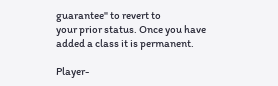guarantee" to revert to
your prior status. Once you have added a class it is permanent.

Player-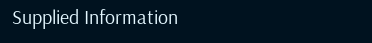Supplied Information